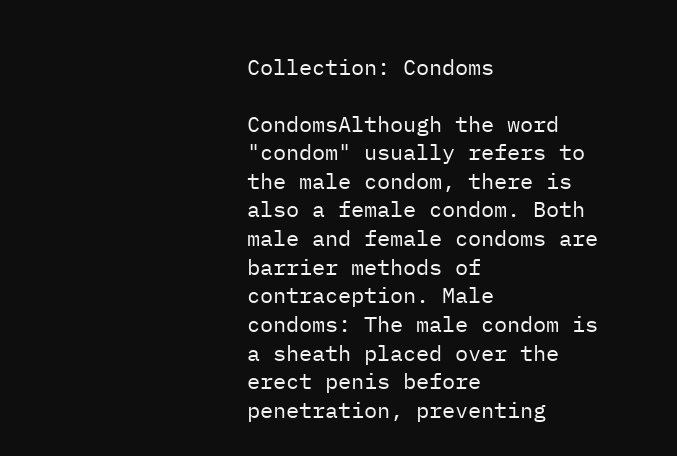Collection: Condoms

CondomsAlthough the word "condom" usually refers to the male condom, there is also a female condom. Both male and female condoms are barrier methods of contraception. Male condoms: The male condom is a sheath placed over the erect penis before penetration, preventing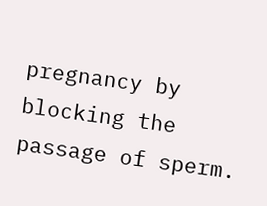pregnancy by blocking the passage of sperm.